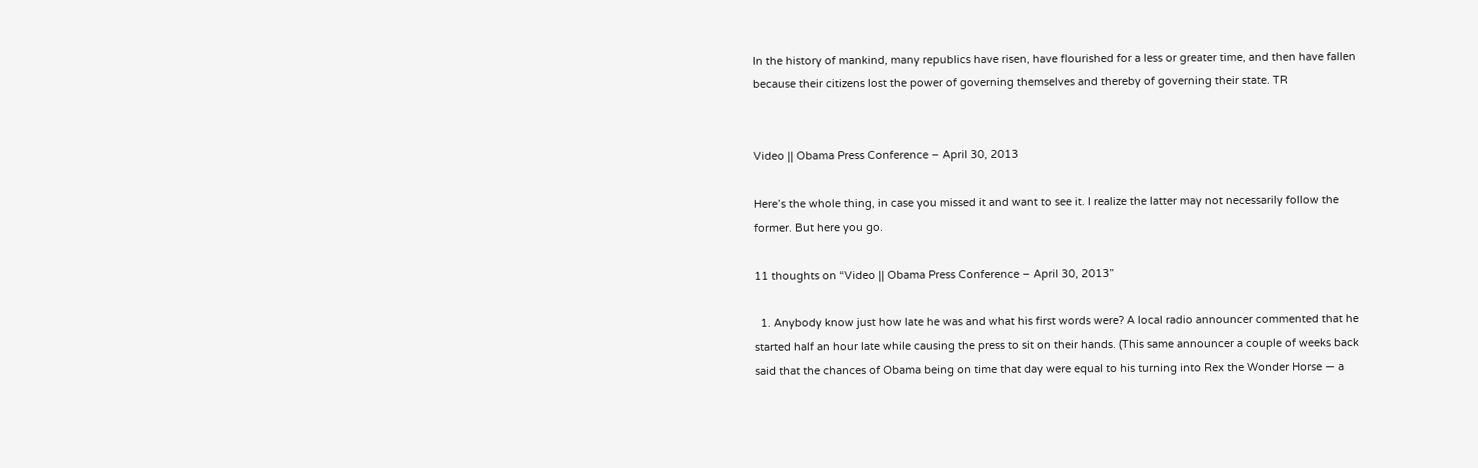In the history of mankind, many republics have risen, have flourished for a less or greater time, and then have fallen because their citizens lost the power of governing themselves and thereby of governing their state. TR


Video || Obama Press Conference – April 30, 2013

Here’s the whole thing, in case you missed it and want to see it. I realize the latter may not necessarily follow the former. But here you go.

11 thoughts on “Video || Obama Press Conference – April 30, 2013”

  1. Anybody know just how late he was and what his first words were? A local radio announcer commented that he started half an hour late while causing the press to sit on their hands. (This same announcer a couple of weeks back said that the chances of Obama being on time that day were equal to his turning into Rex the Wonder Horse — a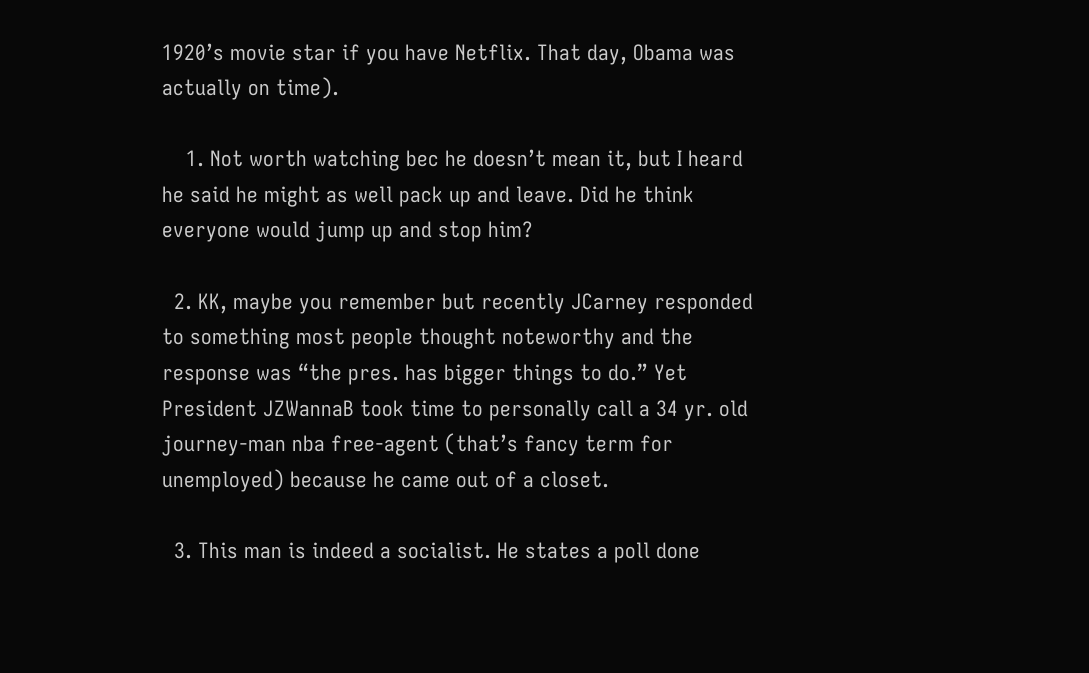1920’s movie star if you have Netflix. That day, Obama was actually on time).

    1. Not worth watching bec he doesn’t mean it, but I heard he said he might as well pack up and leave. Did he think everyone would jump up and stop him?

  2. KK, maybe you remember but recently JCarney responded to something most people thought noteworthy and the response was “the pres. has bigger things to do.” Yet President JZWannaB took time to personally call a 34 yr. old journey-man nba free-agent (that’s fancy term for unemployed) because he came out of a closet.

  3. This man is indeed a socialist. He states a poll done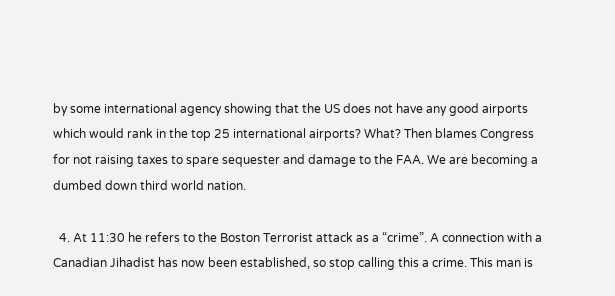by some international agency showing that the US does not have any good airports which would rank in the top 25 international airports? What? Then blames Congress for not raising taxes to spare sequester and damage to the FAA. We are becoming a dumbed down third world nation.

  4. At 11:30 he refers to the Boston Terrorist attack as a “crime”. A connection with a Canadian Jihadist has now been established, so stop calling this a crime. This man is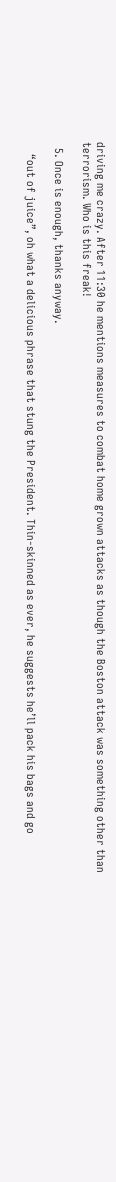driving me crazy. After 11:30 he mentions measures to combat home grown attacks as though the Boston attack was something other than terrorism. Who is this freak!

  5. Once is enough, thanks anyway.

    “out of juice”, oh what a delicious phrase that stung the President. Thin-skinned as ever, he suggests he’ll pack his bags and go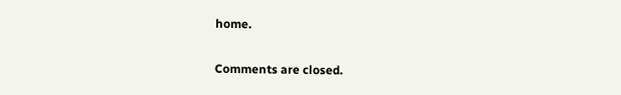home.

Comments are closed.